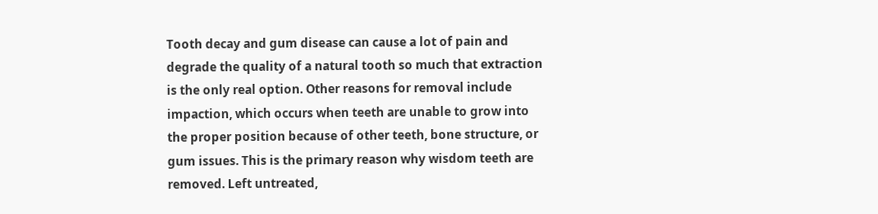Tooth decay and gum disease can cause a lot of pain and degrade the quality of a natural tooth so much that extraction is the only real option. Other reasons for removal include impaction, which occurs when teeth are unable to grow into the proper position because of other teeth, bone structure, or gum issues. This is the primary reason why wisdom teeth are removed. Left untreated,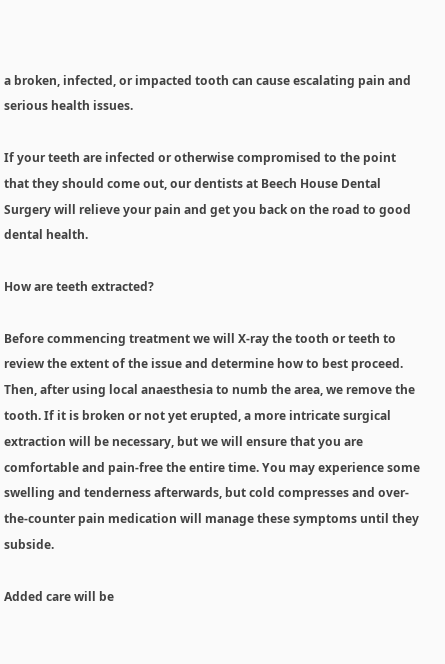a broken, infected, or impacted tooth can cause escalating pain and serious health issues.

If your teeth are infected or otherwise compromised to the point that they should come out, our dentists at Beech House Dental Surgery will relieve your pain and get you back on the road to good dental health.

How are teeth extracted?

Before commencing treatment we will X-ray the tooth or teeth to review the extent of the issue and determine how to best proceed. Then, after using local anaesthesia to numb the area, we remove the tooth. If it is broken or not yet erupted, a more intricate surgical extraction will be necessary, but we will ensure that you are comfortable and pain-free the entire time. You may experience some swelling and tenderness afterwards, but cold compresses and over-the-counter pain medication will manage these symptoms until they subside.

Added care will be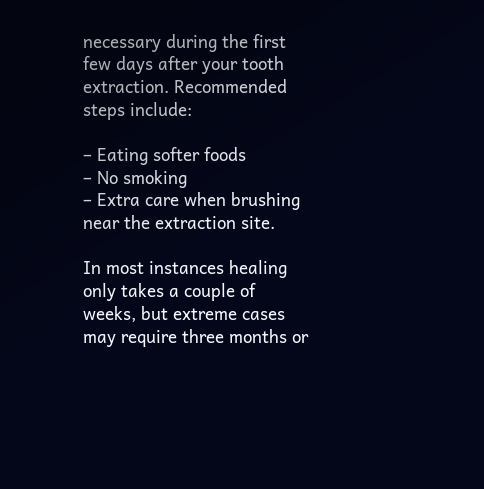necessary during the first few days after your tooth extraction. Recommended steps include:

– Eating softer foods
– No smoking
– Extra care when brushing near the extraction site.

In most instances healing only takes a couple of weeks, but extreme cases may require three months or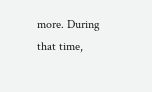more. During that time,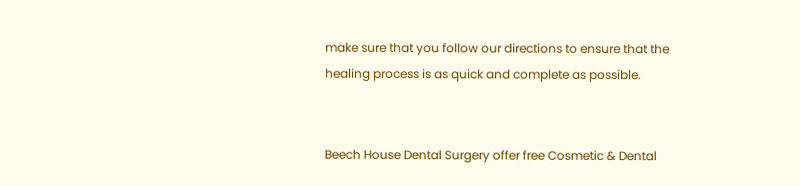make sure that you follow our directions to ensure that the healing process is as quick and complete as possible.


Beech House Dental Surgery offer free Cosmetic & Dental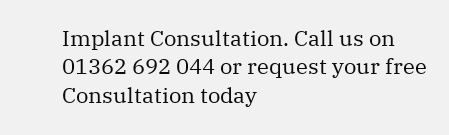Implant Consultation. Call us on 01362 692 044 or request your free Consultation today